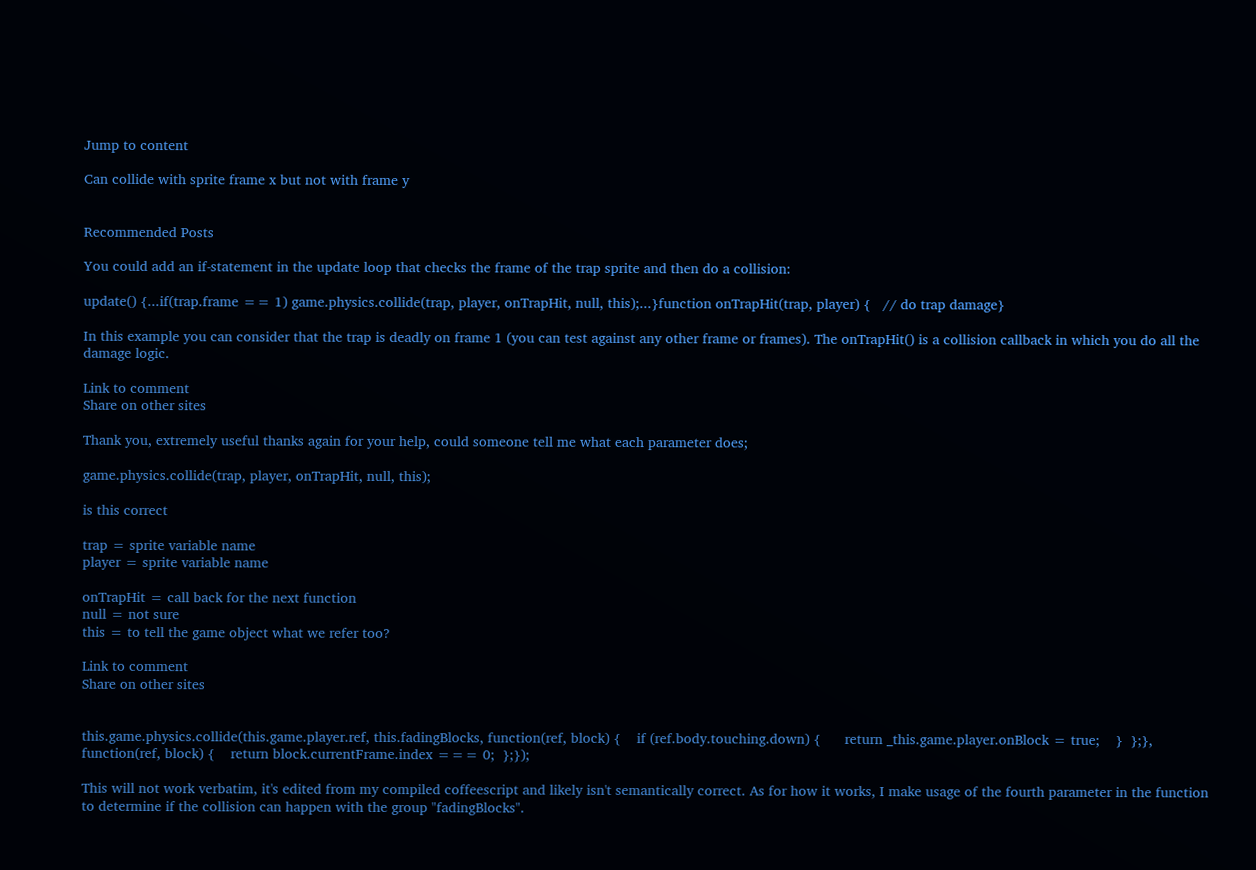Jump to content

Can collide with sprite frame x but not with frame y


Recommended Posts

You could add an if-statement in the update loop that checks the frame of the trap sprite and then do a collision:

update() {...if(trap.frame == 1) game.physics.collide(trap, player, onTrapHit, null, this);...}function onTrapHit(trap, player) {   // do trap damage}

In this example you can consider that the trap is deadly on frame 1 (you can test against any other frame or frames). The onTrapHit() is a collision callback in which you do all the damage logic.

Link to comment
Share on other sites

Thank you, extremely useful thanks again for your help, could someone tell me what each parameter does;

game.physics.collide(trap, player, onTrapHit, null, this);

is this correct

trap = sprite variable name
player = sprite variable name

onTrapHit = call back for the next function
null = not sure
this = to tell the game object what we refer too?

Link to comment
Share on other sites


this.game.physics.collide(this.game.player.ref, this.fadingBlocks, function(ref, block) {    if (ref.body.touching.down) {      return _this.game.player.onBlock = true;    }  };}, function(ref, block) {    return block.currentFrame.index === 0;  };});

This will not work verbatim, it's edited from my compiled coffeescript and likely isn't semantically correct. As for how it works, I make usage of the fourth parameter in the function to determine if the collision can happen with the group "fadingBlocks".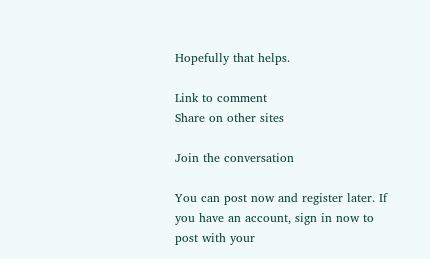Hopefully that helps.

Link to comment
Share on other sites

Join the conversation

You can post now and register later. If you have an account, sign in now to post with your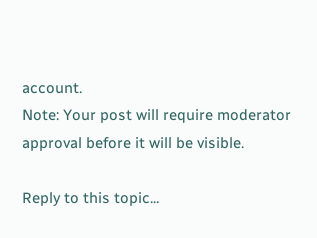account.
Note: Your post will require moderator approval before it will be visible.

Reply to this topic...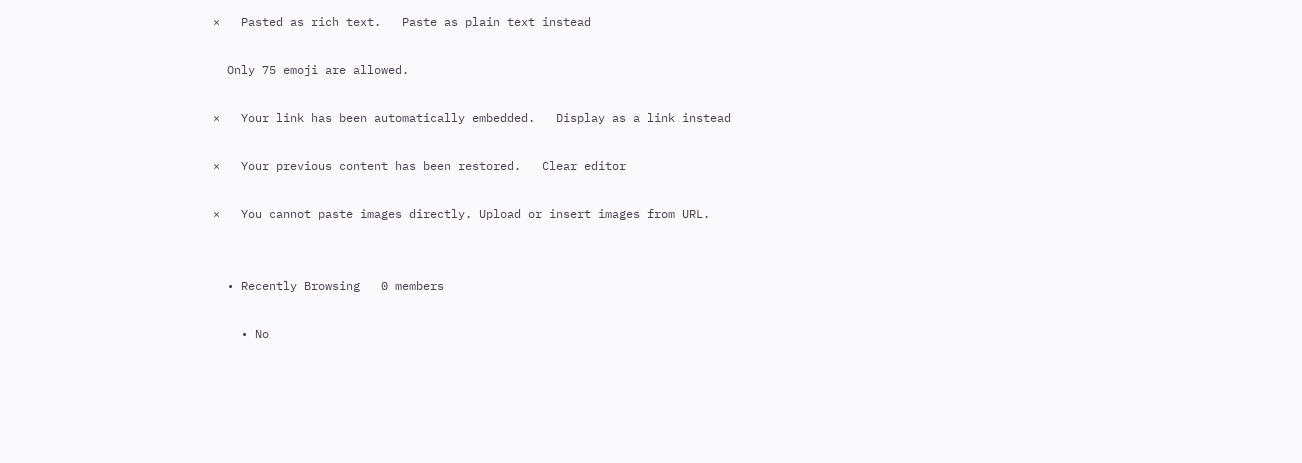×   Pasted as rich text.   Paste as plain text instead

  Only 75 emoji are allowed.

×   Your link has been automatically embedded.   Display as a link instead

×   Your previous content has been restored.   Clear editor

×   You cannot paste images directly. Upload or insert images from URL.


  • Recently Browsing   0 members

    • No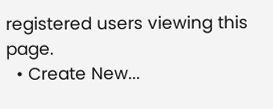registered users viewing this page.
  • Create New...